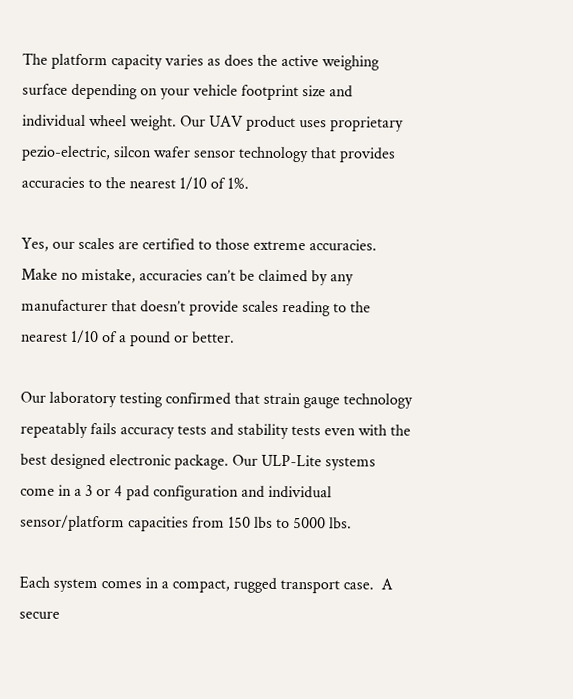The platform capacity varies as does the active weighing surface depending on your vehicle footprint size and individual wheel weight. Our UAV product uses proprietary pezio-electric, silcon wafer sensor technology that provides accuracies to the nearest 1/10 of 1%.

Yes, our scales are certified to those extreme accuracies.  Make no mistake, accuracies can’t be claimed by any manufacturer that doesn’t provide scales reading to the nearest 1/10 of a pound or better.

Our laboratory testing confirmed that strain gauge technology repeatably fails accuracy tests and stability tests even with the best designed electronic package. Our ULP-Lite systems come in a 3 or 4 pad configuration and individual sensor/platform capacities from 150 lbs to 5000 lbs.

Each system comes in a compact, rugged transport case.  A secure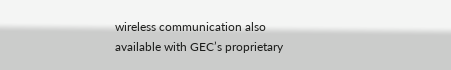wireless communication also available with GEC’s proprietary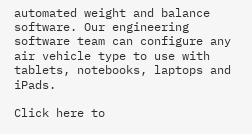automated weight and balance software. Our engineering software team can configure any air vehicle type to use with tablets, notebooks, laptops and iPads.

Click here to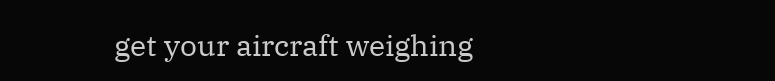get your aircraft weighing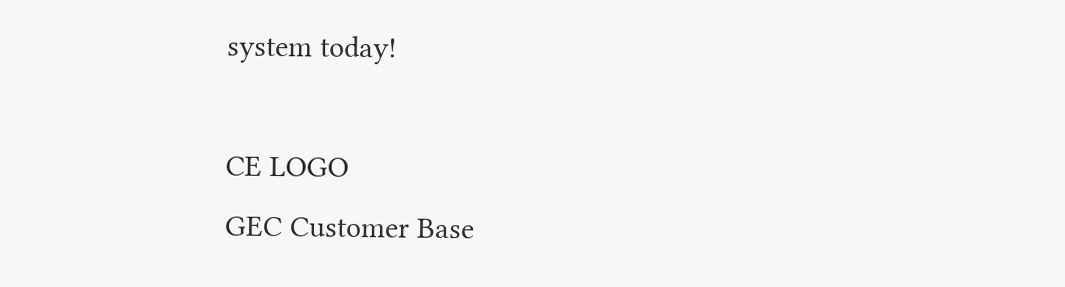system today!

CE LOGO                                               GEC Customer Base